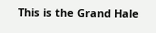This is the Grand Hale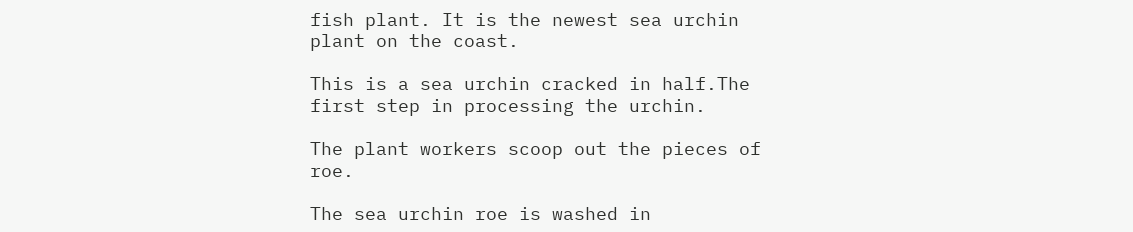fish plant. It is the newest sea urchin plant on the coast.

This is a sea urchin cracked in half.The first step in processing the urchin.

The plant workers scoop out the pieces of roe.

The sea urchin roe is washed in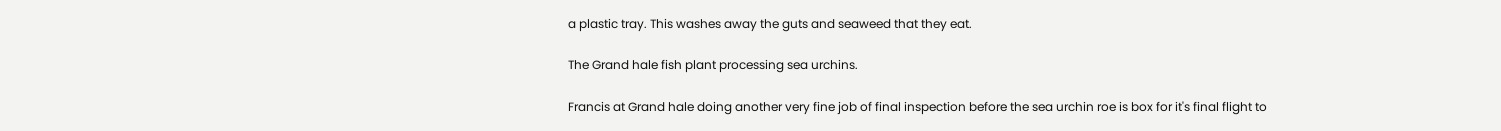a plastic tray. This washes away the guts and seaweed that they eat.

The Grand hale fish plant processing sea urchins.

Francis at Grand hale doing another very fine job of final inspection before the sea urchin roe is box for it's final flight to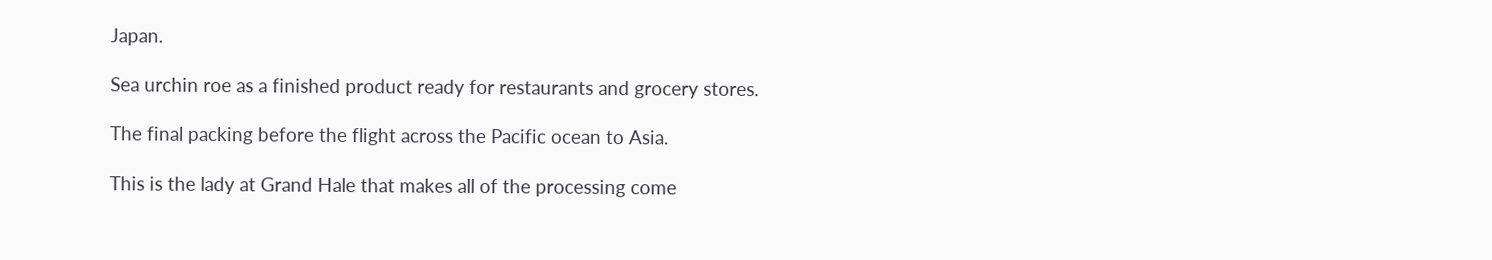Japan.

Sea urchin roe as a finished product ready for restaurants and grocery stores.

The final packing before the flight across the Pacific ocean to Asia.

This is the lady at Grand Hale that makes all of the processing come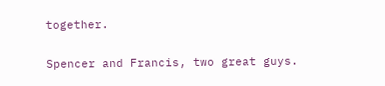together.

Spencer and Francis, two great guys.